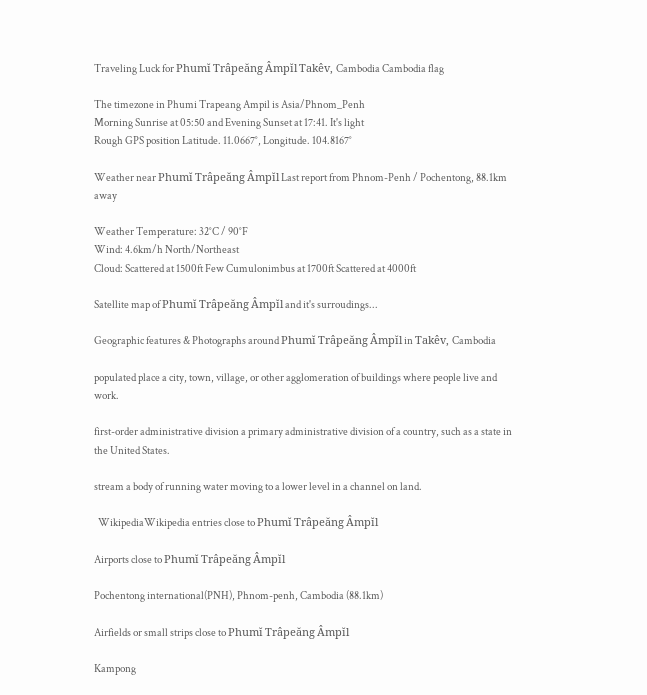Traveling Luck for Phumĭ Trâpeăng Âmpĭl Takêv, Cambodia Cambodia flag

The timezone in Phumi Trapeang Ampil is Asia/Phnom_Penh
Morning Sunrise at 05:50 and Evening Sunset at 17:41. It's light
Rough GPS position Latitude. 11.0667°, Longitude. 104.8167°

Weather near Phumĭ Trâpeăng Âmpĭl Last report from Phnom-Penh / Pochentong, 88.1km away

Weather Temperature: 32°C / 90°F
Wind: 4.6km/h North/Northeast
Cloud: Scattered at 1500ft Few Cumulonimbus at 1700ft Scattered at 4000ft

Satellite map of Phumĭ Trâpeăng Âmpĭl and it's surroudings...

Geographic features & Photographs around Phumĭ Trâpeăng Âmpĭl in Takêv, Cambodia

populated place a city, town, village, or other agglomeration of buildings where people live and work.

first-order administrative division a primary administrative division of a country, such as a state in the United States.

stream a body of running water moving to a lower level in a channel on land.

  WikipediaWikipedia entries close to Phumĭ Trâpeăng Âmpĭl

Airports close to Phumĭ Trâpeăng Âmpĭl

Pochentong international(PNH), Phnom-penh, Cambodia (88.1km)

Airfields or small strips close to Phumĭ Trâpeăng Âmpĭl

Kampong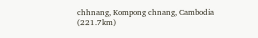chhnang, Kompong chnang, Cambodia (221.7km)